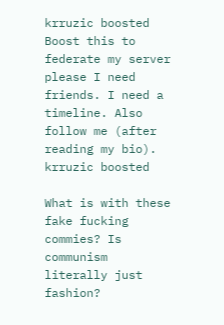krruzic boosted
Boost this to federate my server please I need friends. I need a timeline. Also follow me (after reading my bio).
krruzic boosted

What is with these fake fucking commies? Is communism literally just fashion?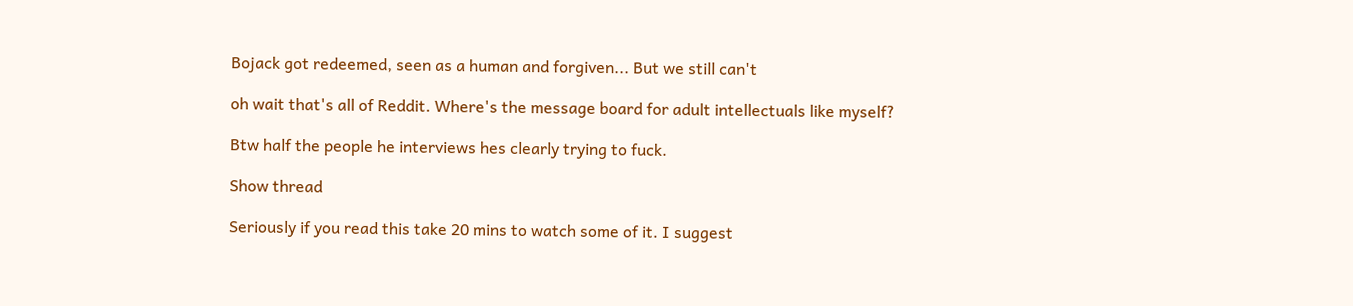Bojack got redeemed, seen as a human and forgiven... But we still can't

oh wait that's all of Reddit. Where's the message board for adult intellectuals like myself?

Btw half the people he interviews hes clearly trying to fuck.

Show thread

Seriously if you read this take 20 mins to watch some of it. I suggest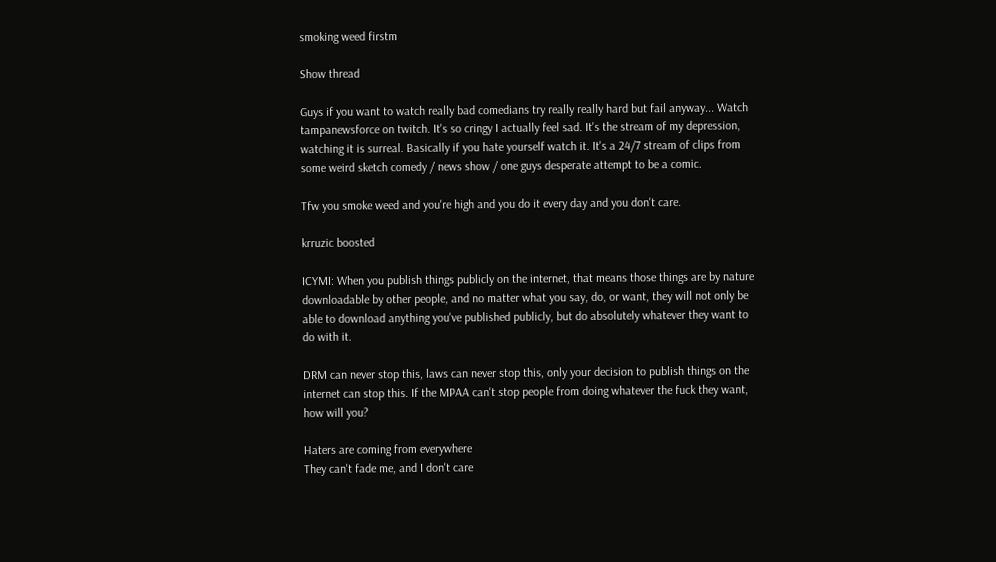smoking weed firstm

Show thread

Guys if you want to watch really bad comedians try really really hard but fail anyway... Watch tampanewsforce on twitch. It's so cringy I actually feel sad. It's the stream of my depression, watching it is surreal. Basically if you hate yourself watch it. It's a 24/7 stream of clips from some weird sketch comedy / news show / one guys desperate attempt to be a comic.

Tfw you smoke weed and you're high and you do it every day and you don't care.

krruzic boosted

ICYMI: When you publish things publicly on the internet, that means those things are by nature downloadable by other people, and no matter what you say, do, or want, they will not only be able to download anything you've published publicly, but do absolutely whatever they want to do with it.

DRM can never stop this, laws can never stop this, only your decision to publish things on the internet can stop this. If the MPAA can't stop people from doing whatever the fuck they want, how will you?

Haters are coming from everywhere
They can't fade me, and I don't care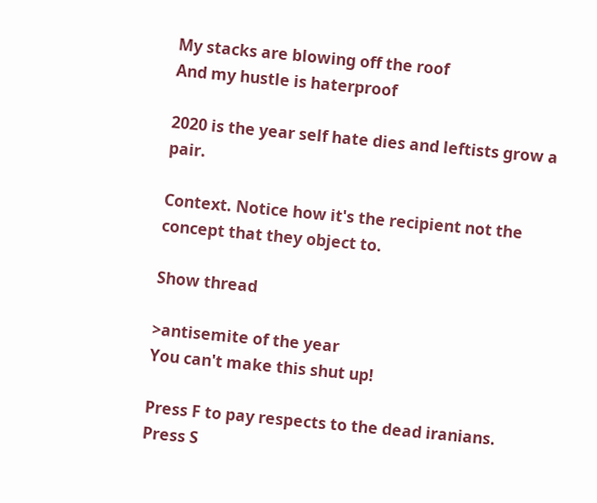My stacks are blowing off the roof
And my hustle is haterproof

2020 is the year self hate dies and leftists grow a pair.

Context. Notice how it's the recipient not the concept that they object to.

Show thread

>antisemite of the year
You can't make this shut up!

Press F to pay respects to the dead iranians.
Press S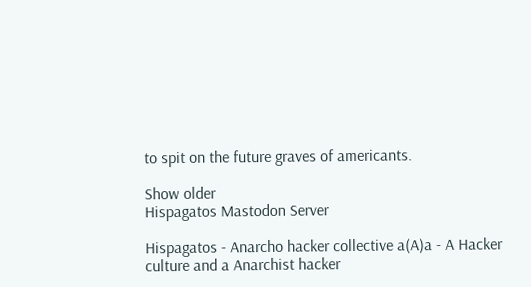to spit on the future graves of americants.

Show older
Hispagatos Mastodon Server

Hispagatos - Anarcho hacker collective a(A)a - A Hacker culture and a Anarchist hacker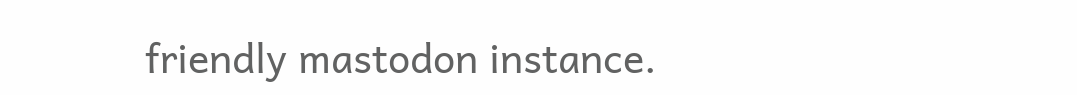friendly mastodon instance.